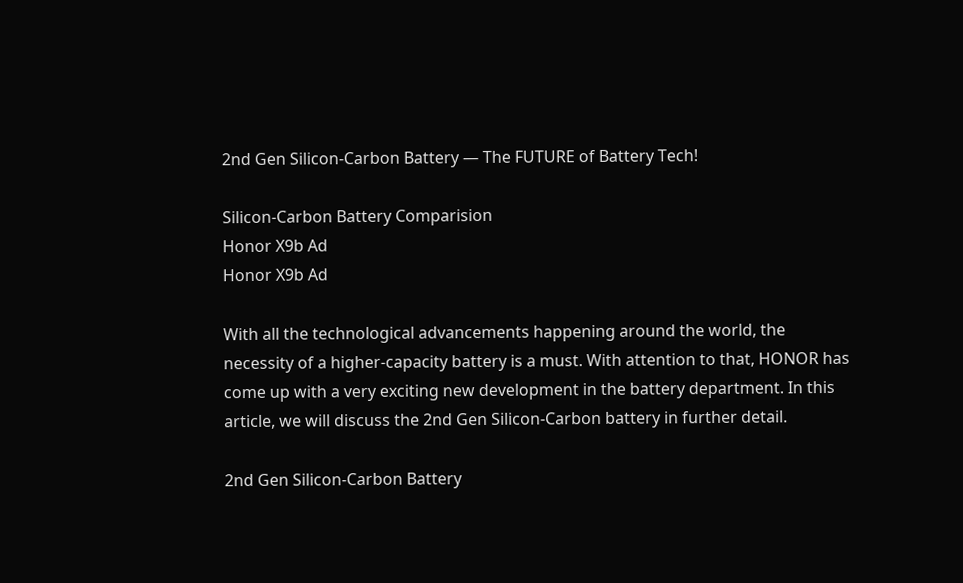2nd Gen Silicon-Carbon Battery — The FUTURE of Battery Tech!

Silicon-Carbon Battery Comparision
Honor X9b Ad
Honor X9b Ad

With all the technological advancements happening around the world, the necessity of a higher-capacity battery is a must. With attention to that, HONOR has come up with a very exciting new development in the battery department. In this article, we will discuss the 2nd Gen Silicon-Carbon battery in further detail.

2nd Gen Silicon-Carbon Battery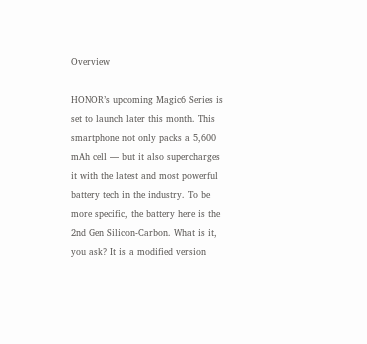Overview

HONOR’s upcoming Magic6 Series is set to launch later this month. This smartphone not only packs a 5,600 mAh cell — but it also supercharges it with the latest and most powerful battery tech in the industry. To be more specific, the battery here is the 2nd Gen Silicon-Carbon. What is it, you ask? It is a modified version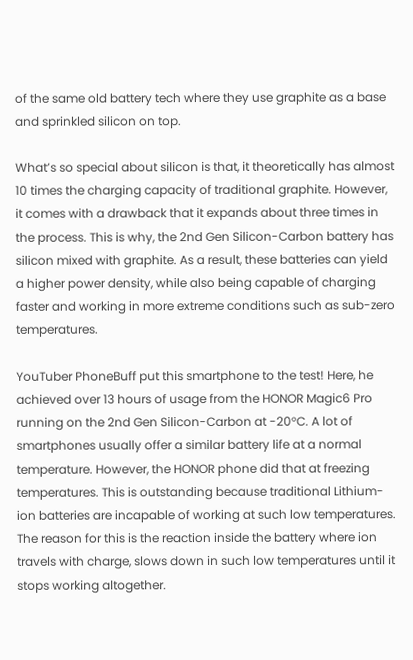of the same old battery tech where they use graphite as a base and sprinkled silicon on top.

What’s so special about silicon is that, it theoretically has almost 10 times the charging capacity of traditional graphite. However, it comes with a drawback that it expands about three times in the process. This is why, the 2nd Gen Silicon-Carbon battery has silicon mixed with graphite. As a result, these batteries can yield a higher power density, while also being capable of charging faster and working in more extreme conditions such as sub-zero temperatures.

YouTuber PhoneBuff put this smartphone to the test! Here, he achieved over 13 hours of usage from the HONOR Magic6 Pro running on the 2nd Gen Silicon-Carbon at -20°C. A lot of smartphones usually offer a similar battery life at a normal temperature. However, the HONOR phone did that at freezing temperatures. This is outstanding because traditional Lithium-ion batteries are incapable of working at such low temperatures. The reason for this is the reaction inside the battery where ion travels with charge, slows down in such low temperatures until it stops working altogether.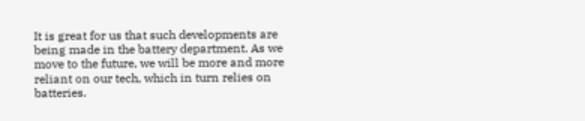It is great for us that such developments are being made in the battery department. As we move to the future, we will be more and more reliant on our tech, which in turn relies on batteries.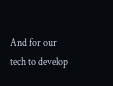And for our tech to develop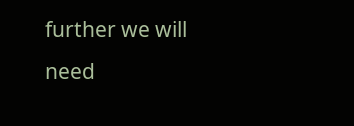further we will need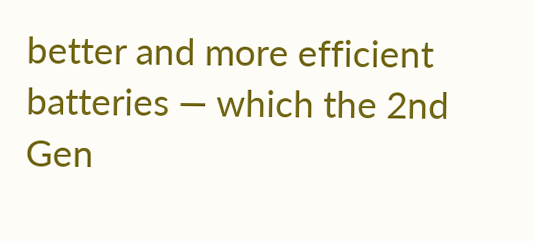better and more efficient batteries — which the 2nd Gen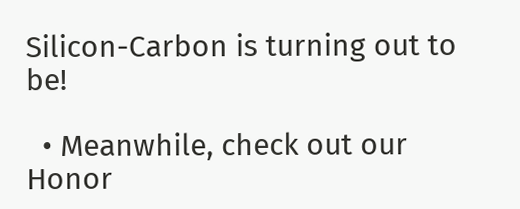Silicon-Carbon is turning out to be!

  • Meanwhile, check out our Honor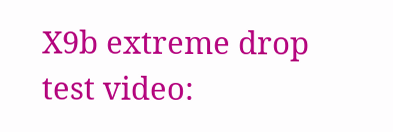X9b extreme drop test video: